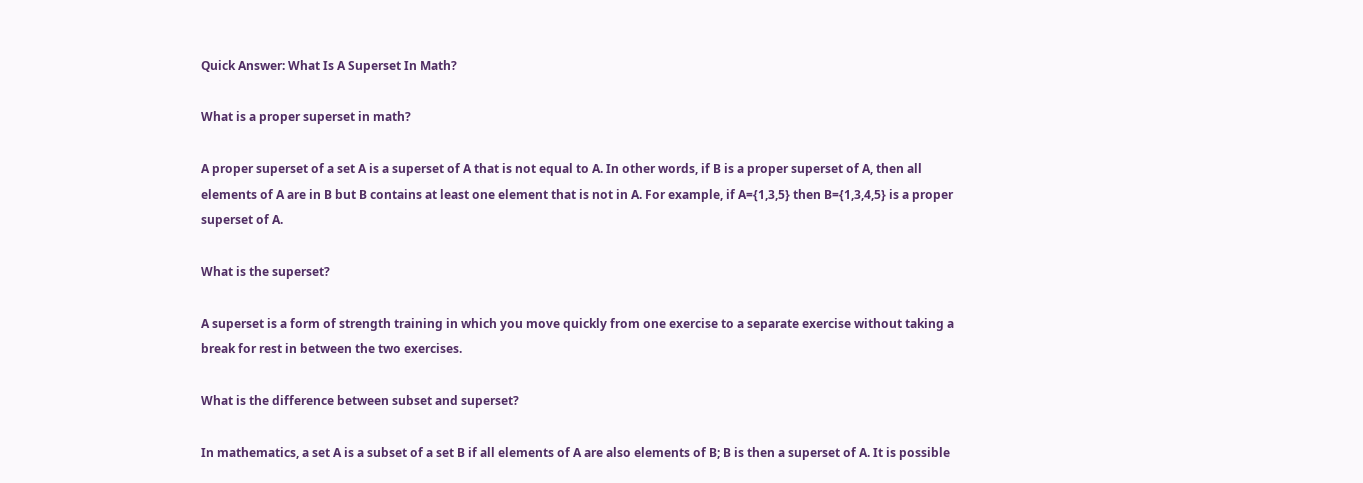Quick Answer: What Is A Superset In Math?

What is a proper superset in math?

A proper superset of a set A is a superset of A that is not equal to A. In other words, if B is a proper superset of A, then all elements of A are in B but B contains at least one element that is not in A. For example, if A={1,3,5} then B={1,3,4,5} is a proper superset of A.

What is the superset?

A superset is a form of strength training in which you move quickly from one exercise to a separate exercise without taking a break for rest in between the two exercises.

What is the difference between subset and superset?

In mathematics, a set A is a subset of a set B if all elements of A are also elements of B; B is then a superset of A. It is possible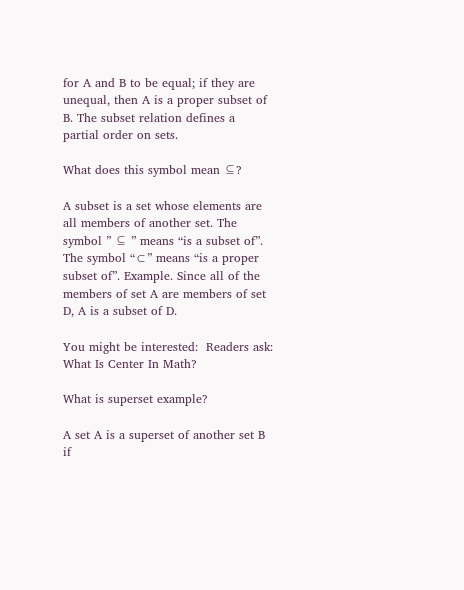for A and B to be equal; if they are unequal, then A is a proper subset of B. The subset relation defines a partial order on sets.

What does this symbol mean ⊆?

A subset is a set whose elements are all members of another set. The symbol ” ⊆ ” means “is a subset of”. The symbol “⊂” means “is a proper subset of”. Example. Since all of the members of set A are members of set D, A is a subset of D.

You might be interested:  Readers ask: What Is Center In Math?

What is superset example?

A set A is a superset of another set B if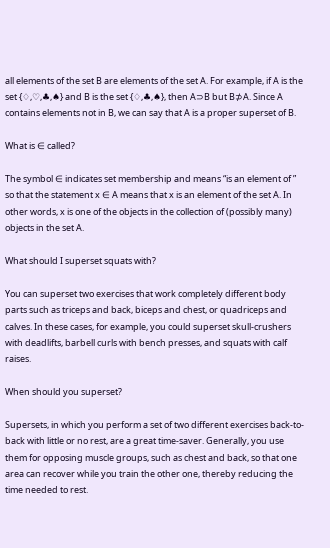all elements of the set B are elements of the set A. For example, if A is the set {♢,♡,♣,♠} and B is the set {♢,♣,♠}, then A⊃B but B⊅A. Since A contains elements not in B, we can say that A is a proper superset of B.

What is ∈ called?

The symbol ∈ indicates set membership and means “is an element of ” so that the statement x ∈ A means that x is an element of the set A. In other words, x is one of the objects in the collection of (possibly many) objects in the set A.

What should I superset squats with?

You can superset two exercises that work completely different body parts such as triceps and back, biceps and chest, or quadriceps and calves. In these cases, for example, you could superset skull-crushers with deadlifts, barbell curls with bench presses, and squats with calf raises.

When should you superset?

Supersets, in which you perform a set of two different exercises back-to-back with little or no rest, are a great time-saver. Generally, you use them for opposing muscle groups, such as chest and back, so that one area can recover while you train the other one, thereby reducing the time needed to rest.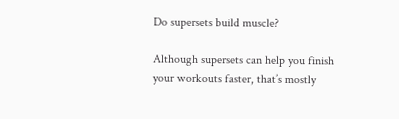Do supersets build muscle?

Although supersets can help you finish your workouts faster, that’s mostly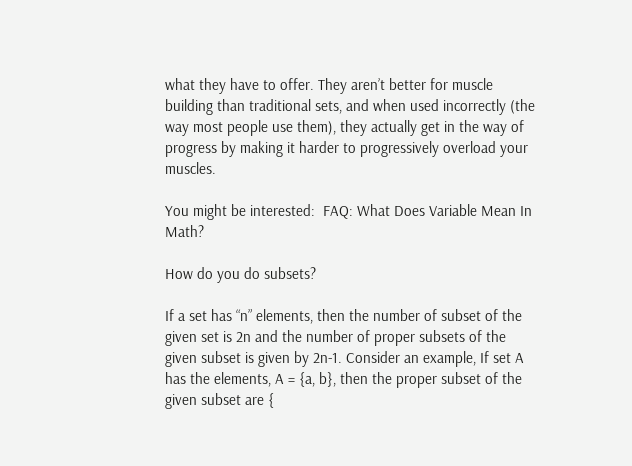what they have to offer. They aren’t better for muscle building than traditional sets, and when used incorrectly (the way most people use them), they actually get in the way of progress by making it harder to progressively overload your muscles.

You might be interested:  FAQ: What Does Variable Mean In Math?

How do you do subsets?

If a set has “n” elements, then the number of subset of the given set is 2n and the number of proper subsets of the given subset is given by 2n-1. Consider an example, If set A has the elements, A = {a, b}, then the proper subset of the given subset are {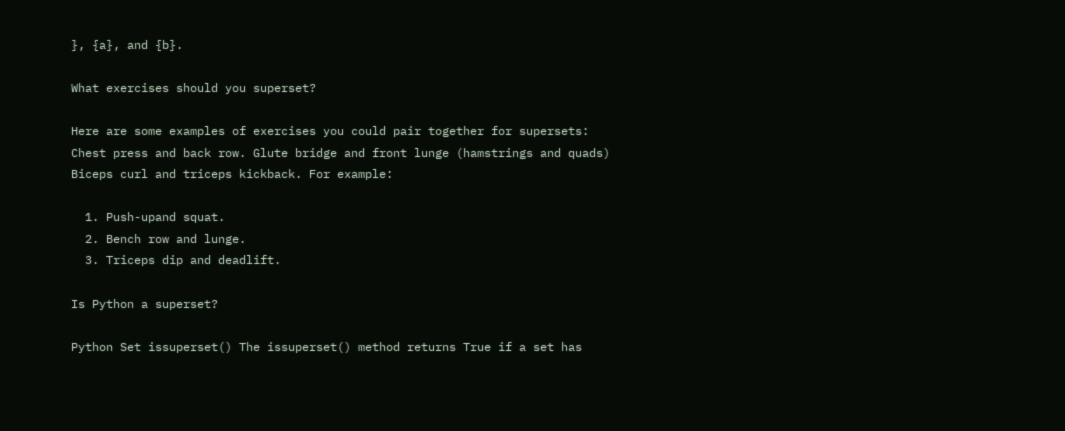}, {a}, and {b}.

What exercises should you superset?

Here are some examples of exercises you could pair together for supersets: Chest press and back row. Glute bridge and front lunge (hamstrings and quads) Biceps curl and triceps kickback. For example:

  1. Push-upand squat.
  2. Bench row and lunge.
  3. Triceps dip and deadlift.

Is Python a superset?

Python Set issuperset() The issuperset() method returns True if a set has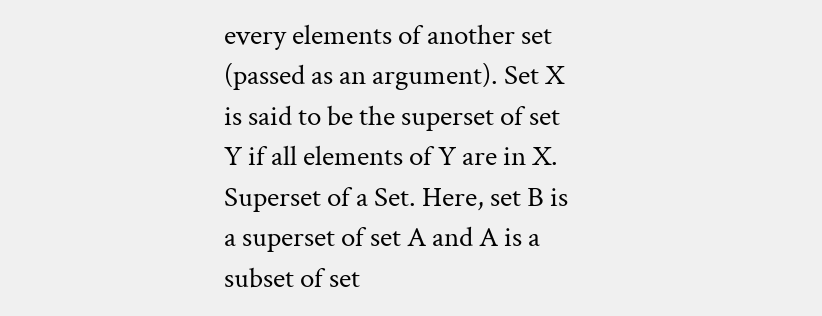every elements of another set (passed as an argument). Set X is said to be the superset of set Y if all elements of Y are in X. Superset of a Set. Here, set B is a superset of set A and A is a subset of set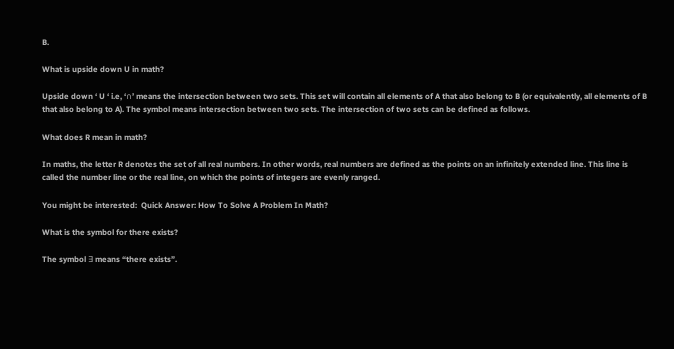B.

What is upside down U in math?

Upside down ‘ U ‘ i.e, ‘∩’ means the intersection between two sets. This set will contain all elements of A that also belong to B (or equivalently, all elements of B that also belong to A). The symbol means intersection between two sets. The intersection of two sets can be defined as follows.

What does R mean in math?

In maths, the letter R denotes the set of all real numbers. In other words, real numbers are defined as the points on an infinitely extended line. This line is called the number line or the real line, on which the points of integers are evenly ranged.

You might be interested:  Quick Answer: How To Solve A Problem In Math?

What is the symbol for there exists?

The symbol ∃ means “there exists”.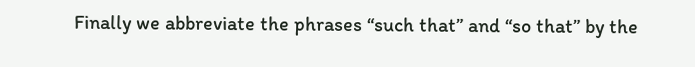Finally we abbreviate the phrases “such that” and “so that” by the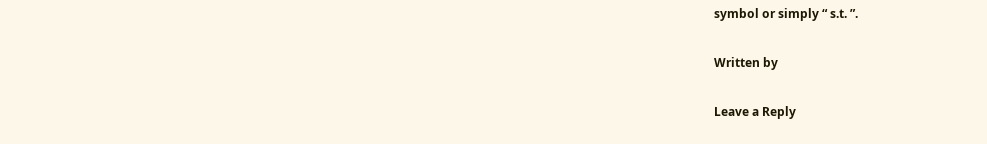symbol or simply “ s.t. ”.

Written by

Leave a Reply